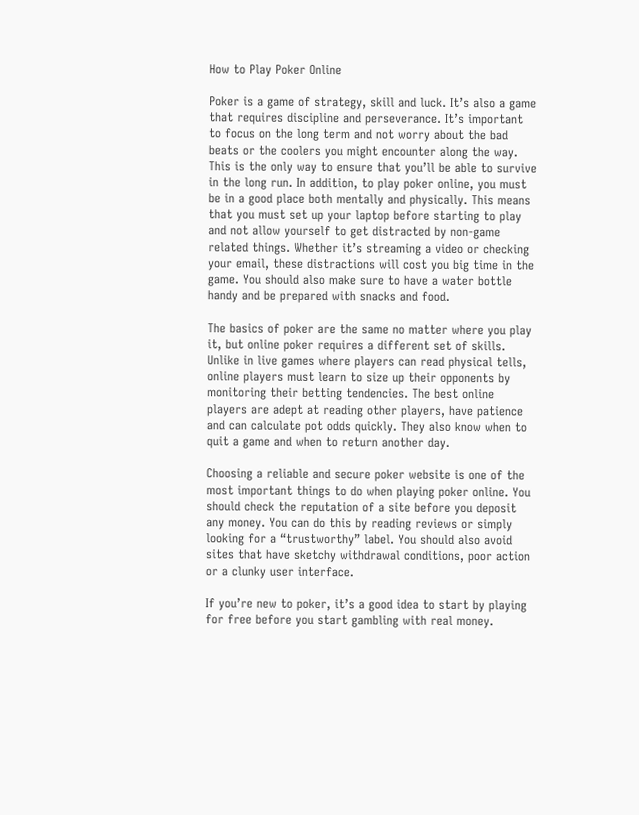How to Play Poker Online

Poker is a game of strategy, skill and luck. It’s also a game that requires discipline and perseverance. It’s important to focus on the long term and not worry about the bad beats or the coolers you might encounter along the way. This is the only way to ensure that you’ll be able to survive in the long run. In addition, to play poker online, you must be in a good place both mentally and physically. This means that you must set up your laptop before starting to play and not allow yourself to get distracted by non-game related things. Whether it’s streaming a video or checking your email, these distractions will cost you big time in the game. You should also make sure to have a water bottle handy and be prepared with snacks and food.

The basics of poker are the same no matter where you play it, but online poker requires a different set of skills. Unlike in live games where players can read physical tells, online players must learn to size up their opponents by monitoring their betting tendencies. The best online players are adept at reading other players, have patience and can calculate pot odds quickly. They also know when to quit a game and when to return another day.

Choosing a reliable and secure poker website is one of the most important things to do when playing poker online. You should check the reputation of a site before you deposit any money. You can do this by reading reviews or simply looking for a “trustworthy” label. You should also avoid sites that have sketchy withdrawal conditions, poor action or a clunky user interface.

If you’re new to poker, it’s a good idea to start by playing for free before you start gambling with real money.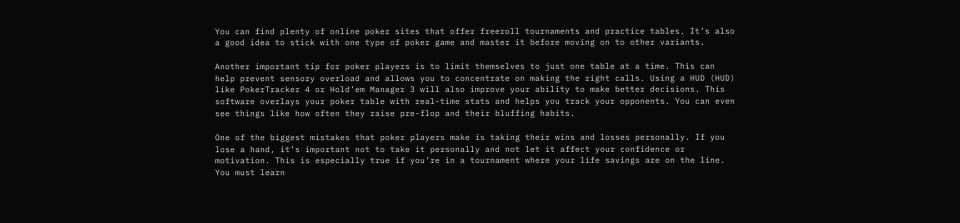You can find plenty of online poker sites that offer freeroll tournaments and practice tables. It’s also a good idea to stick with one type of poker game and master it before moving on to other variants.

Another important tip for poker players is to limit themselves to just one table at a time. This can help prevent sensory overload and allows you to concentrate on making the right calls. Using a HUD (HUD) like PokerTracker 4 or Hold’em Manager 3 will also improve your ability to make better decisions. This software overlays your poker table with real-time stats and helps you track your opponents. You can even see things like how often they raise pre-flop and their bluffing habits.

One of the biggest mistakes that poker players make is taking their wins and losses personally. If you lose a hand, it’s important not to take it personally and not let it affect your confidence or motivation. This is especially true if you’re in a tournament where your life savings are on the line. You must learn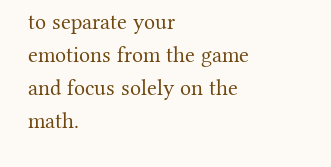to separate your emotions from the game and focus solely on the math.